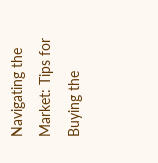Navigating the Market: Tips for Buying the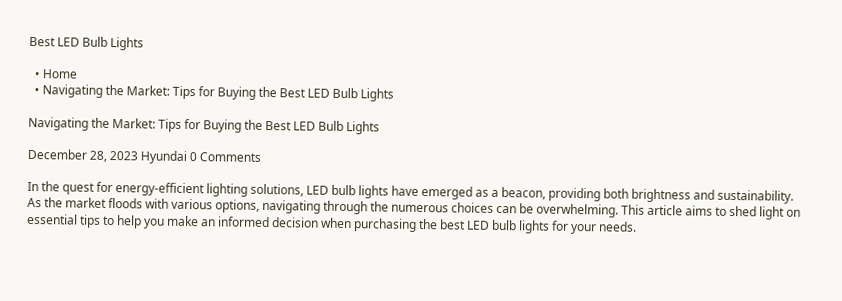Best LED Bulb Lights

  • Home
  • Navigating the Market: Tips for Buying the Best LED Bulb Lights

Navigating the Market: Tips for Buying the Best LED Bulb Lights

December 28, 2023 Hyundai 0 Comments

In the quest for energy-efficient lighting solutions, LED bulb lights have emerged as a beacon, providing both brightness and sustainability. As the market floods with various options, navigating through the numerous choices can be overwhelming. This article aims to shed light on essential tips to help you make an informed decision when purchasing the best LED bulb lights for your needs.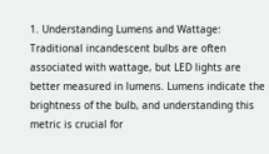1. Understanding Lumens and Wattage: Traditional incandescent bulbs are often associated with wattage, but LED lights are better measured in lumens. Lumens indicate the brightness of the bulb, and understanding this metric is crucial for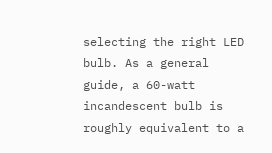selecting the right LED bulb. As a general guide, a 60-watt incandescent bulb is roughly equivalent to a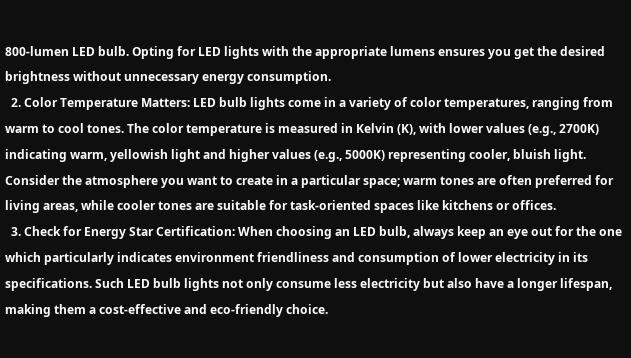800-lumen LED bulb. Opting for LED lights with the appropriate lumens ensures you get the desired brightness without unnecessary energy consumption.
  2. Color Temperature Matters: LED bulb lights come in a variety of color temperatures, ranging from warm to cool tones. The color temperature is measured in Kelvin (K), with lower values (e.g., 2700K) indicating warm, yellowish light and higher values (e.g., 5000K) representing cooler, bluish light. Consider the atmosphere you want to create in a particular space; warm tones are often preferred for living areas, while cooler tones are suitable for task-oriented spaces like kitchens or offices.
  3. Check for Energy Star Certification: When choosing an LED bulb, always keep an eye out for the one which particularly indicates environment friendliness and consumption of lower electricity in its specifications. Such LED bulb lights not only consume less electricity but also have a longer lifespan, making them a cost-effective and eco-friendly choice.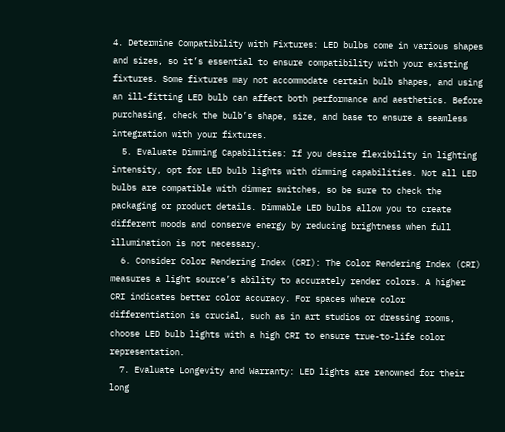4. Determine Compatibility with Fixtures: LED bulbs come in various shapes and sizes, so it’s essential to ensure compatibility with your existing fixtures. Some fixtures may not accommodate certain bulb shapes, and using an ill-fitting LED bulb can affect both performance and aesthetics. Before purchasing, check the bulb’s shape, size, and base to ensure a seamless integration with your fixtures.
  5. Evaluate Dimming Capabilities: If you desire flexibility in lighting intensity, opt for LED bulb lights with dimming capabilities. Not all LED bulbs are compatible with dimmer switches, so be sure to check the packaging or product details. Dimmable LED bulbs allow you to create different moods and conserve energy by reducing brightness when full illumination is not necessary.
  6. Consider Color Rendering Index (CRI): The Color Rendering Index (CRI) measures a light source’s ability to accurately render colors. A higher CRI indicates better color accuracy. For spaces where color differentiation is crucial, such as in art studios or dressing rooms, choose LED bulb lights with a high CRI to ensure true-to-life color representation.
  7. Evaluate Longevity and Warranty: LED lights are renowned for their long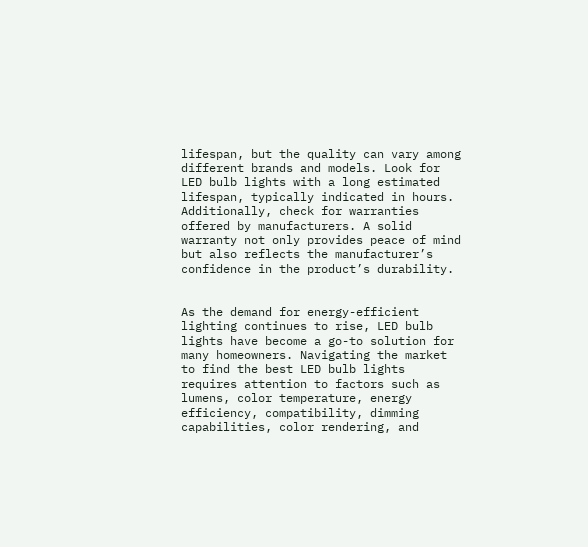lifespan, but the quality can vary among different brands and models. Look for LED bulb lights with a long estimated lifespan, typically indicated in hours. Additionally, check for warranties offered by manufacturers. A solid warranty not only provides peace of mind but also reflects the manufacturer’s confidence in the product’s durability.


As the demand for energy-efficient lighting continues to rise, LED bulb lights have become a go-to solution for many homeowners. Navigating the market to find the best LED bulb lights requires attention to factors such as lumens, color temperature, energy efficiency, compatibility, dimming capabilities, color rendering, and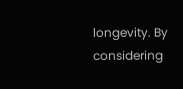longevity. By considering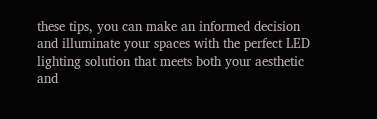these tips, you can make an informed decision and illuminate your spaces with the perfect LED lighting solution that meets both your aesthetic and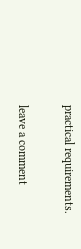practical requirements.

leave a comment